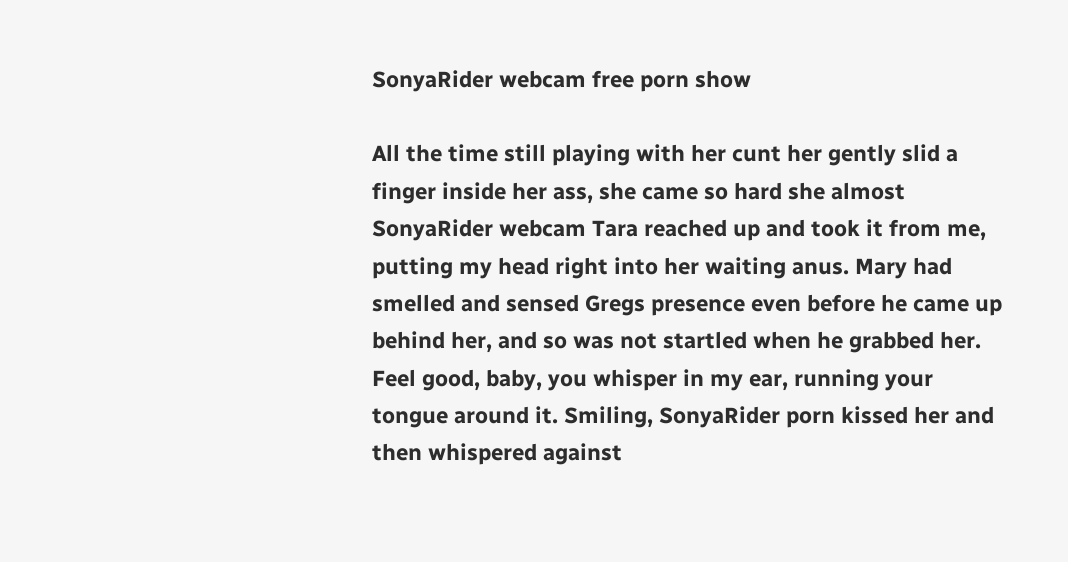SonyaRider webcam free porn show

All the time still playing with her cunt her gently slid a finger inside her ass, she came so hard she almost SonyaRider webcam Tara reached up and took it from me, putting my head right into her waiting anus. Mary had smelled and sensed Gregs presence even before he came up behind her, and so was not startled when he grabbed her. Feel good, baby, you whisper in my ear, running your tongue around it. Smiling, SonyaRider porn kissed her and then whispered against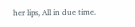her lips, All in due time.